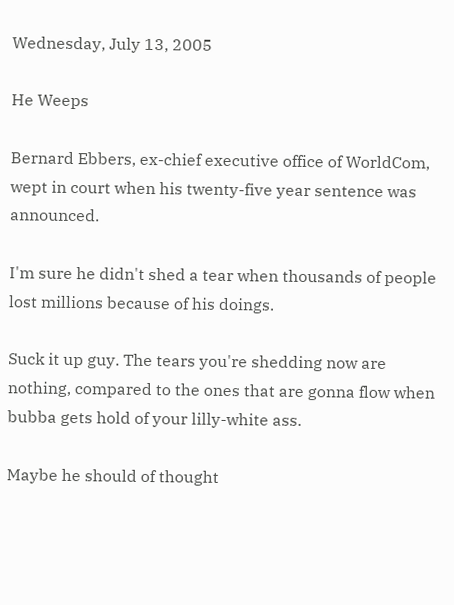Wednesday, July 13, 2005

He Weeps

Bernard Ebbers, ex-chief executive office of WorldCom, wept in court when his twenty-five year sentence was announced.

I'm sure he didn't shed a tear when thousands of people lost millions because of his doings.

Suck it up guy. The tears you're shedding now are nothing, compared to the ones that are gonna flow when bubba gets hold of your lilly-white ass.

Maybe he should of thought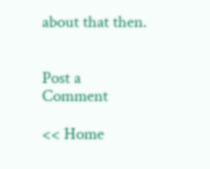about that then.


Post a Comment

<< Home